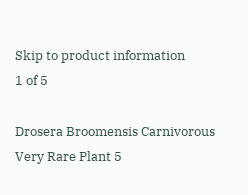Skip to product information
1 of 5

Drosera Broomensis Carnivorous Very Rare Plant 5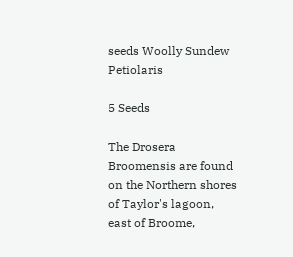seeds Woolly Sundew Petiolaris

5 Seeds

The Drosera Broomensis are found on the Northern shores of Taylor's lagoon, east of Broome,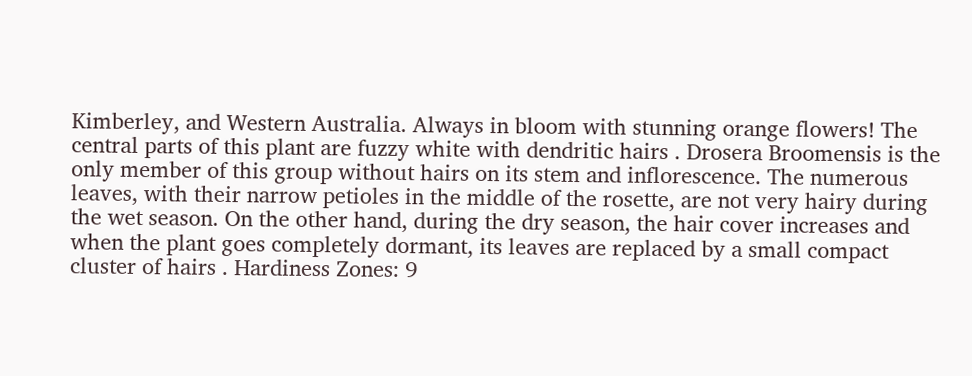Kimberley, and Western Australia. Always in bloom with stunning orange flowers! The central parts of this plant are fuzzy white with dendritic hairs . Drosera Broomensis is the only member of this group without hairs on its stem and inflorescence. The numerous leaves, with their narrow petioles in the middle of the rosette, are not very hairy during the wet season. On the other hand, during the dry season, the hair cover increases and when the plant goes completely dormant, its leaves are replaced by a small compact cluster of hairs . Hardiness Zones: 9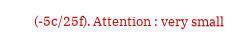(-5c/25f). Attention : very small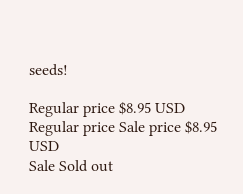seeds!

Regular price $8.95 USD
Regular price Sale price $8.95 USD
Sale Sold out